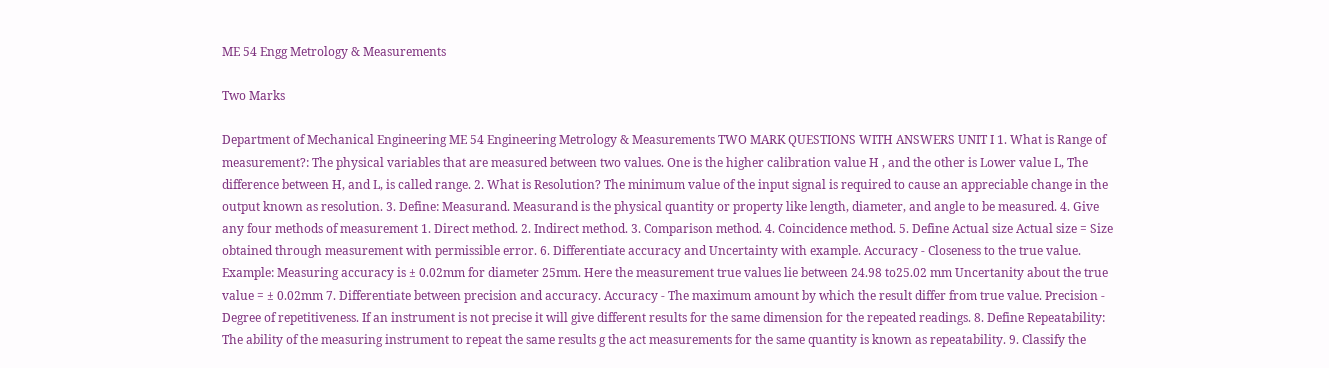ME 54 Engg Metrology & Measurements

Two Marks

Department of Mechanical Engineering ME 54 Engineering Metrology & Measurements TWO MARK QUESTIONS WITH ANSWERS UNIT I 1. What is Range of measurement?: The physical variables that are measured between two values. One is the higher calibration value H , and the other is Lower value L, The difference between H, and L, is called range. 2. What is Resolution? The minimum value of the input signal is required to cause an appreciable change in the output known as resolution. 3. Define: Measurand. Measurand is the physical quantity or property like length, diameter, and angle to be measured. 4. Give any four methods of measurement 1. Direct method. 2. Indirect method. 3. Comparison method. 4. Coincidence method. 5. Define Actual size Actual size = Size obtained through measurement with permissible error. 6. Differentiate accuracy and Uncertainty with example. Accuracy - Closeness to the true value. Example: Measuring accuracy is ± 0.02mm for diameter 25mm. Here the measurement true values lie between 24.98 to25.02 mm Uncertanity about the true value = ± 0.02mm 7. Differentiate between precision and accuracy. Accuracy - The maximum amount by which the result differ from true value. Precision - Degree of repetitiveness. If an instrument is not precise it will give different results for the same dimension for the repeated readings. 8. Define Repeatability: The ability of the measuring instrument to repeat the same results g the act measurements for the same quantity is known as repeatability. 9. Classify the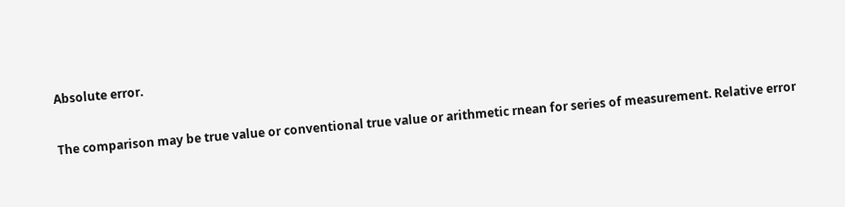Absolute error.

The comparison may be true value or conventional true value or arithmetic rnean for series of measurement. Relative error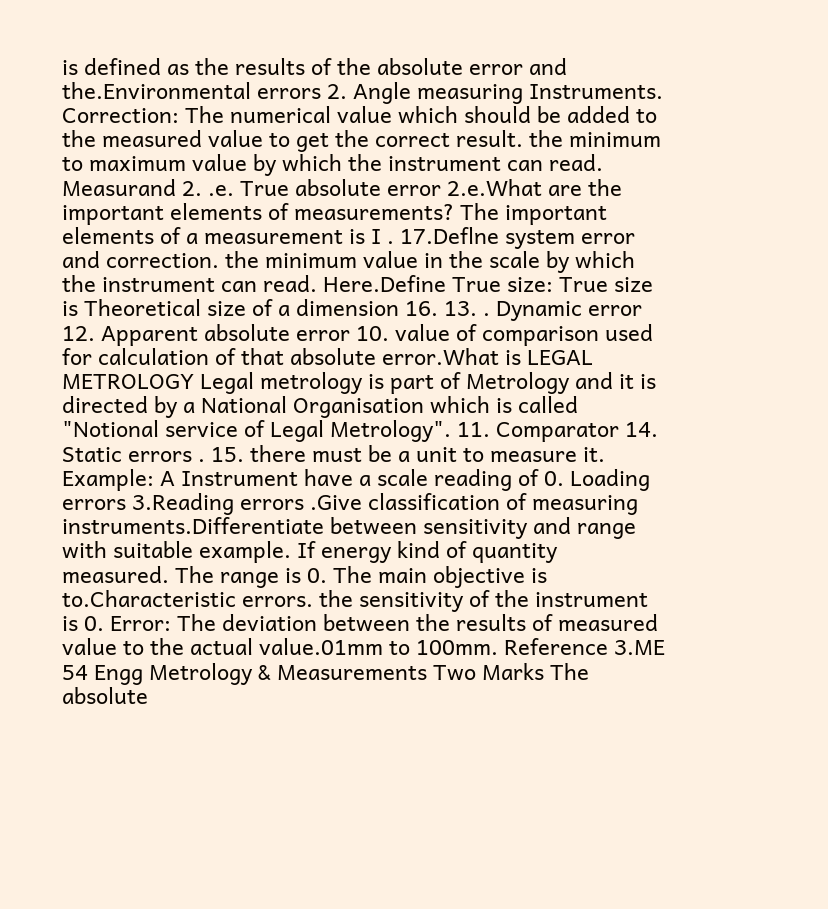is defined as the results of the absolute error and the.Environmental errors 2. Angle measuring Instruments. Correction: The numerical value which should be added to the measured value to get the correct result. the minimum to maximum value by which the instrument can read. Measurand 2. .e. True absolute error 2.e.What are the important elements of measurements? The important elements of a measurement is I . 17.Deflne system error and correction. the minimum value in the scale by which the instrument can read. Here.Define True size: True size is Theoretical size of a dimension 16. 13. . Dynamic error 12. Apparent absolute error 10. value of comparison used for calculation of that absolute error.What is LEGAL METROLOGY Legal metrology is part of Metrology and it is directed by a National Organisation which is called "Notional service of Legal Metrology". 11. Comparator 14. Static errors . 15. there must be a unit to measure it. Example: A Instrument have a scale reading of 0. Loading errors 3.Reading errors .Give classification of measuring instruments.Differentiate between sensitivity and range with suitable example. If energy kind of quantity measured. The range is 0. The main objective is to.Characteristic errors. the sensitivity of the instrument is 0. Error: The deviation between the results of measured value to the actual value.01mm to 100mm. Reference 3.ME 54 Engg Metrology & Measurements Two Marks The absolute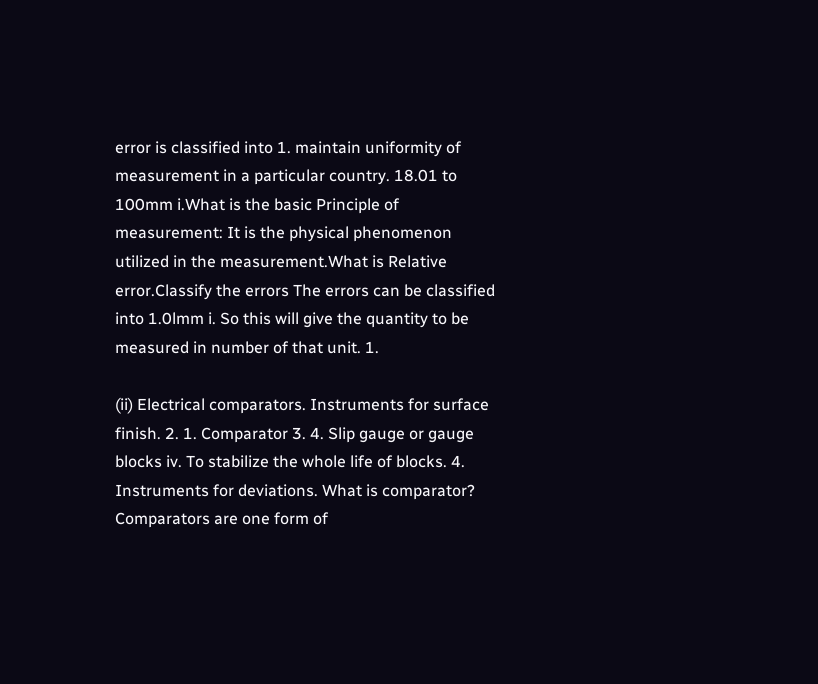error is classified into 1. maintain uniformity of measurement in a particular country. 18.01 to 100mm i.What is the basic Principle of measurement: It is the physical phenomenon utilized in the measurement.What is Relative error.Classify the errors The errors can be classified into 1.0lmm i. So this will give the quantity to be measured in number of that unit. 1.

(ii) Electrical comparators. Instruments for surface finish. 2. 1. Comparator 3. 4. Slip gauge or gauge blocks iv. To stabilize the whole life of blocks. 4. Instruments for deviations. What is comparator? Comparators are one form of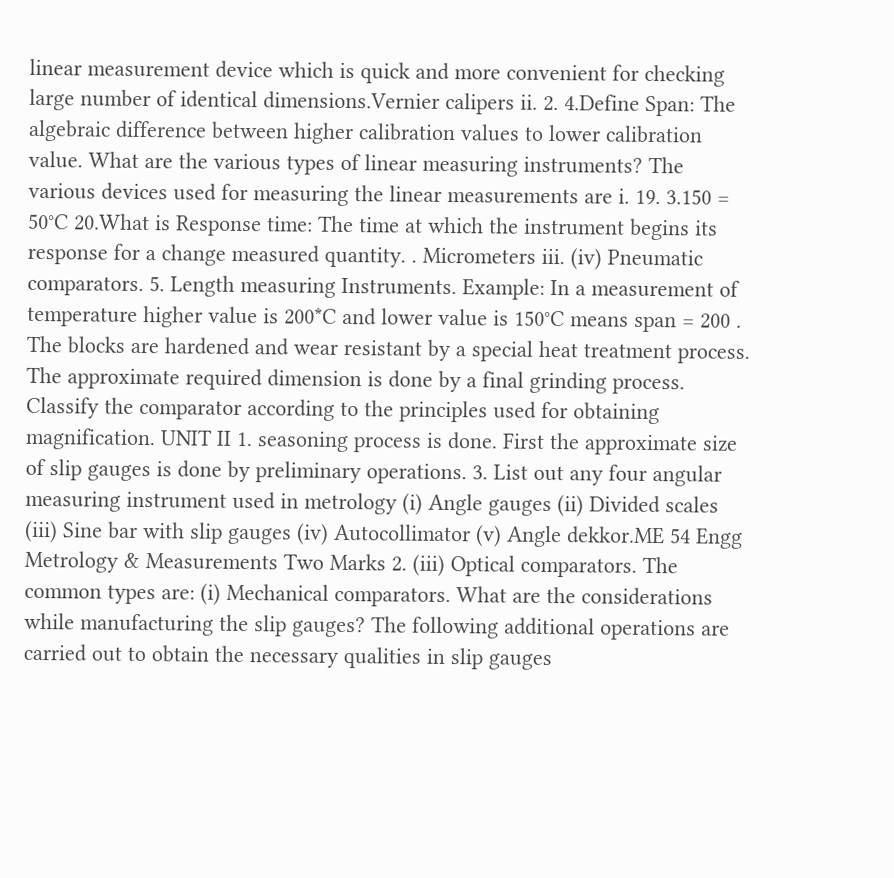linear measurement device which is quick and more convenient for checking large number of identical dimensions.Vernier calipers ii. 2. 4.Define Span: The algebraic difference between higher calibration values to lower calibration value. What are the various types of linear measuring instruments? The various devices used for measuring the linear measurements are i. 19. 3.150 = 50°C 20.What is Response time: The time at which the instrument begins its response for a change measured quantity. . Micrometers iii. (iv) Pneumatic comparators. 5. Length measuring Instruments. Example: In a measurement of temperature higher value is 200*C and lower value is 150°C means span = 200 . The blocks are hardened and wear resistant by a special heat treatment process. The approximate required dimension is done by a final grinding process. Classify the comparator according to the principles used for obtaining magnification. UNIT II 1. seasoning process is done. First the approximate size of slip gauges is done by preliminary operations. 3. List out any four angular measuring instrument used in metrology (i) Angle gauges (ii) Divided scales (iii) Sine bar with slip gauges (iv) Autocollimator (v) Angle dekkor.ME 54 Engg Metrology & Measurements Two Marks 2. (iii) Optical comparators. The common types are: (i) Mechanical comparators. What are the considerations while manufacturing the slip gauges? The following additional operations are carried out to obtain the necessary qualities in slip gauges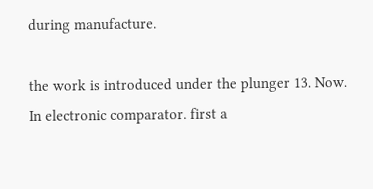during manufacture.

the work is introduced under the plunger 13. Now. In electronic comparator. first a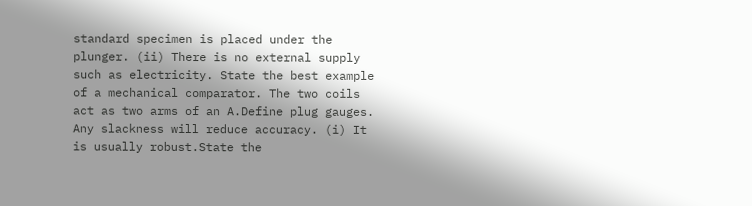standard specimen is placed under the plunger. (ii) There is no external supply such as electricity. State the best example of a mechanical comparator. The two coils act as two arms of an A.Define plug gauges. Any slackness will reduce accuracy. (i) It is usually robust.State the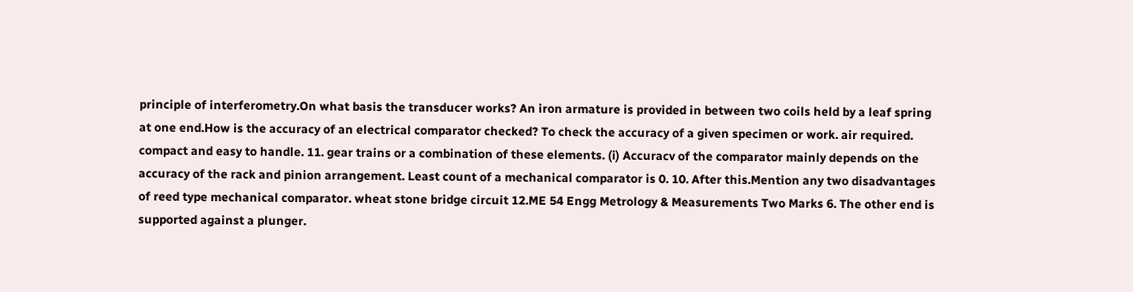principle of interferometry.On what basis the transducer works? An iron armature is provided in between two coils held by a leaf spring at one end.How is the accuracy of an electrical comparator checked? To check the accuracy of a given specimen or work. air required. compact and easy to handle. 11. gear trains or a combination of these elements. (i) Accuracv of the comparator mainly depends on the accuracy of the rack and pinion arrangement. Least count of a mechanical comparator is 0. 10. After this.Mention any two disadvantages of reed type mechanical comparator. wheat stone bridge circuit 12.ME 54 Engg Metrology & Measurements Two Marks 6. The other end is supported against a plunger.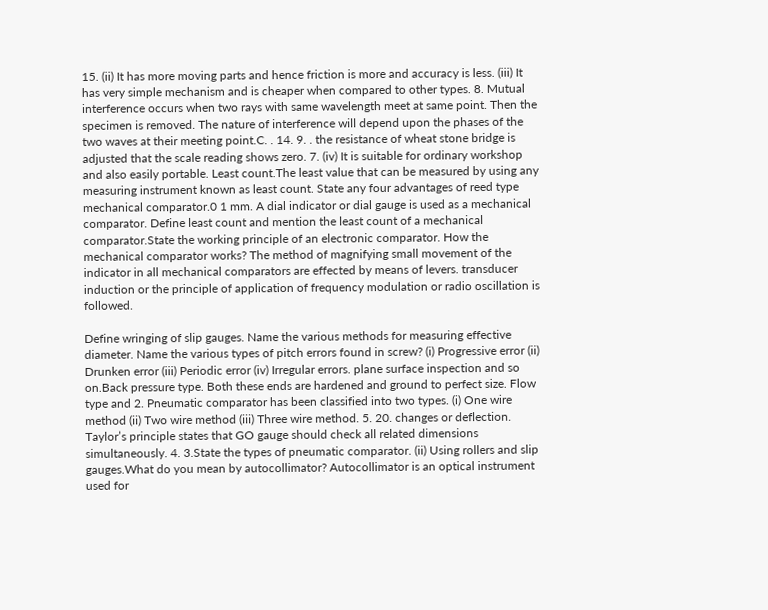15. (ii) It has more moving parts and hence friction is more and accuracy is less. (iii) It has very simple mechanism and is cheaper when compared to other types. 8. Mutual interference occurs when two rays with same wavelength meet at same point. Then the specimen is removed. The nature of interference will depend upon the phases of the two waves at their meeting point.C. . 14. 9. . the resistance of wheat stone bridge is adjusted that the scale reading shows zero. 7. (iv) It is suitable for ordinary workshop and also easily portable. Least count.The least value that can be measured by using any measuring instrument known as least count. State any four advantages of reed type mechanical comparator.0 1 mm. A dial indicator or dial gauge is used as a mechanical comparator. Define least count and mention the least count of a mechanical comparator.State the working principle of an electronic comparator. How the mechanical comparator works? The method of magnifying small movement of the indicator in all mechanical comparators are effected by means of levers. transducer induction or the principle of application of frequency modulation or radio oscillation is followed.

Define wringing of slip gauges. Name the various methods for measuring effective diameter. Name the various types of pitch errors found in screw? (i) Progressive error (ii) Drunken error (iii) Periodic error (iv) Irregular errors. plane surface inspection and so on.Back pressure type. Both these ends are hardened and ground to perfect size. Flow type and 2. Pneumatic comparator has been classified into two types. (i) One wire method (ii) Two wire method (iii) Three wire method. 5. 20. changes or deflection. Taylor’s principle states that GO gauge should check all related dimensions simultaneously. 4. 3.State the types of pneumatic comparator. (ii) Using rollers and slip gauges.What do you mean by autocollimator? Autocollimator is an optical instrument used for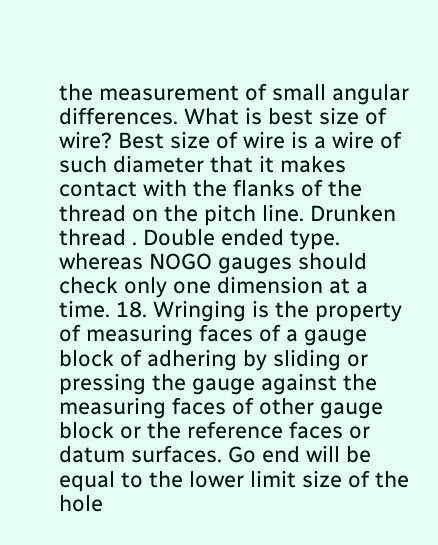the measurement of small angular differences. What is best size of wire? Best size of wire is a wire of such diameter that it makes contact with the flanks of the thread on the pitch line. Drunken thread . Double ended type. whereas NOGO gauges should check only one dimension at a time. 18. Wringing is the property of measuring faces of a gauge block of adhering by sliding or pressing the gauge against the measuring faces of other gauge block or the reference faces or datum surfaces. Go end will be equal to the lower limit size of the hole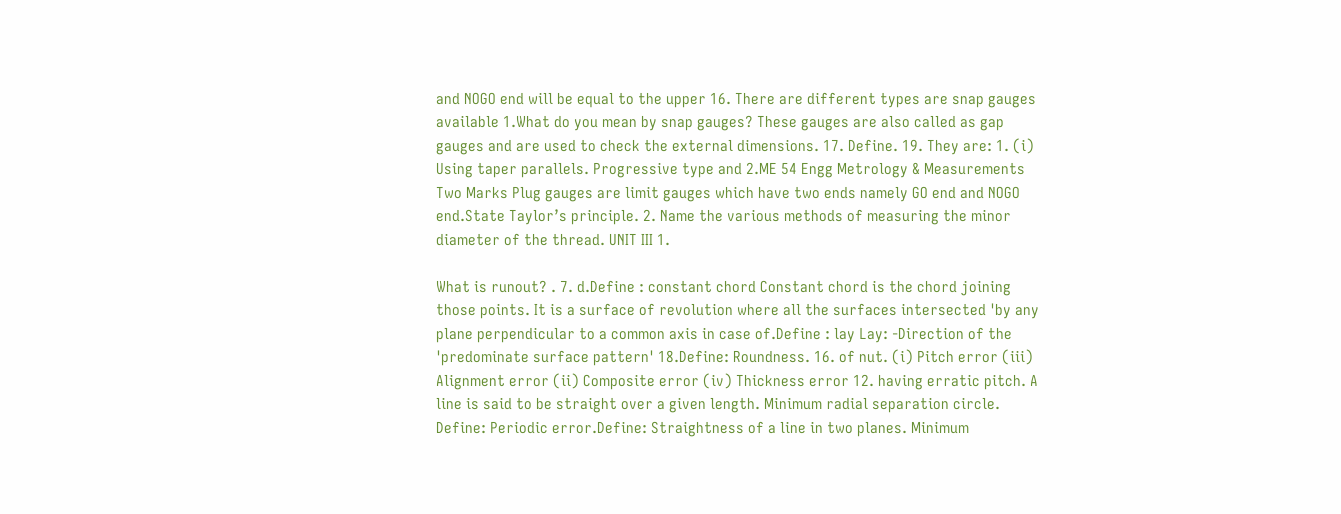and NOGO end will be equal to the upper 16. There are different types are snap gauges available 1.What do you mean by snap gauges? These gauges are also called as gap gauges and are used to check the external dimensions. 17. Define. 19. They are: 1. (i) Using taper parallels. Progressive type and 2.ME 54 Engg Metrology & Measurements Two Marks Plug gauges are limit gauges which have two ends namely GO end and NOGO end.State Taylor’s principle. 2. Name the various methods of measuring the minor diameter of the thread. UNIT III 1.

What is runout? . 7. d.Define : constant chord Constant chord is the chord joining those points. It is a surface of revolution where all the surfaces intersected 'by any plane perpendicular to a common axis in case of.Define : lay Lay: -Direction of the 'predominate surface pattern' 18.Define: Roundness. 16. of nut. (i) Pitch error (iii) Alignment error (ii) Composite error (iv) Thickness error 12. having erratic pitch. A line is said to be straight over a given length. Minimum radial separation circle. Define: Periodic error.Define: Straightness of a line in two planes. Minimum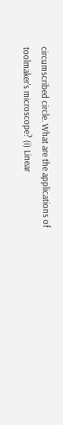circumscribed circle. What are the applications of toolmaker's microscope? (i) Linear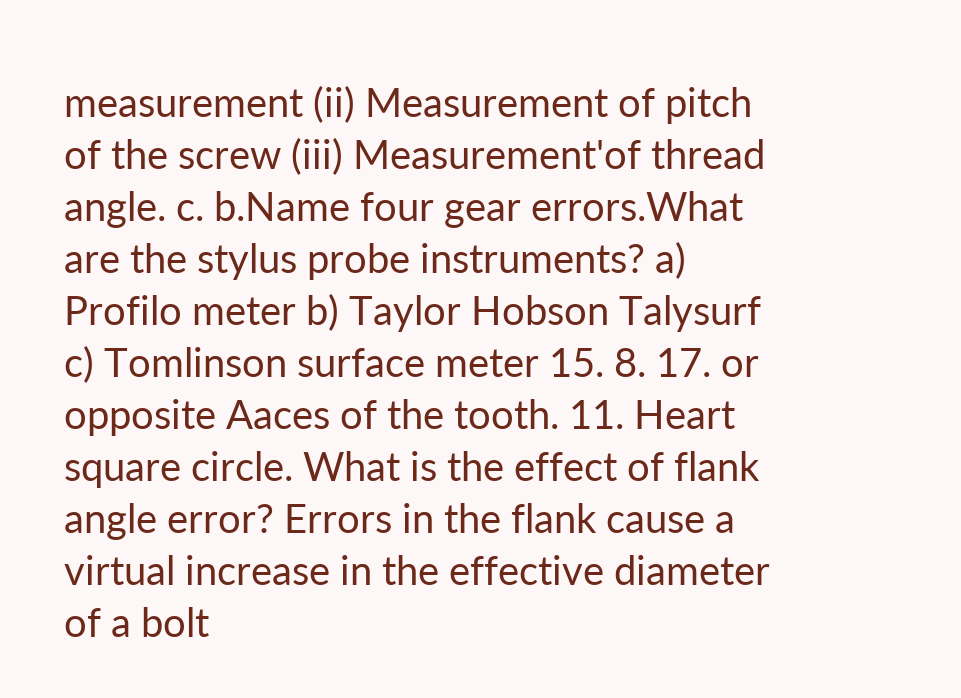measurement (ii) Measurement of pitch of the screw (iii) Measurement'of thread angle. c. b.Name four gear errors.What are the stylus probe instruments? a) Profilo meter b) Taylor Hobson Talysurf c) Tomlinson surface meter 15. 8. 17. or opposite Aaces of the tooth. 11. Heart square circle. What is the effect of flank angle error? Errors in the flank cause a virtual increase in the effective diameter of a bolt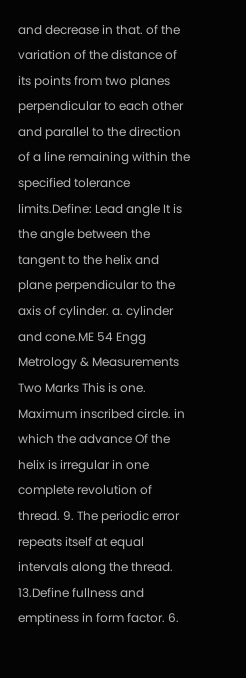and decrease in that. of the variation of the distance of its points from two planes perpendicular to each other and parallel to the direction of a line remaining within the specified tolerance limits.Define: Lead angle It is the angle between the tangent to the helix and plane perpendicular to the axis of cylinder. a. cylinder and cone.ME 54 Engg Metrology & Measurements Two Marks This is one. Maximum inscribed circle. in which the advance Of the helix is irregular in one complete revolution of thread. 9. The periodic error repeats itself at equal intervals along the thread. 13.Define fullness and emptiness in form factor. 6.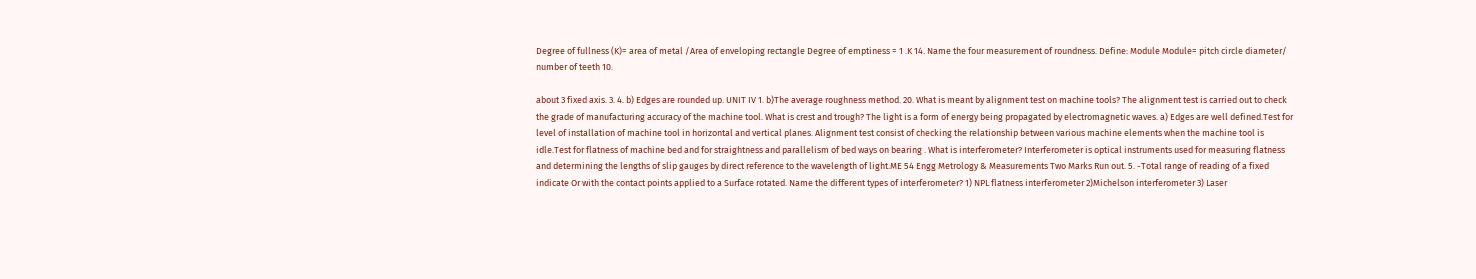Degree of fullness (K)= area of metal /Area of enveloping rectangle Degree of emptiness = 1 .K 14. Name the four measurement of roundness. Define: Module Module= pitch circle diameter/ number of teeth 10.

about 3 fixed axis. 3. 4. b) Edges are rounded up. UNIT IV 1. b)The average roughness method. 20. What is meant by alignment test on machine tools? The alignment test is carried out to check the grade of manufacturing accuracy of the machine tool. What is crest and trough? The light is a form of energy being propagated by electromagnetic waves. a) Edges are well defined.Test for level of installation of machine tool in horizontal and vertical planes. Alignment test consist of checking the relationship between various machine elements when the machine tool is idle.Test for flatness of machine bed and for straightness and parallelism of bed ways on bearing . What is interferometer? Interferometer is optical instruments used for measuring flatness and determining the lengths of slip gauges by direct reference to the wavelength of light.ME 54 Engg Metrology & Measurements Two Marks Run out. 5. -Total range of reading of a fixed indicate Or with the contact points applied to a Surface rotated. Name the different types of interferometer? 1) NPL flatness interferometer 2)Michelson interferometer 3) Laser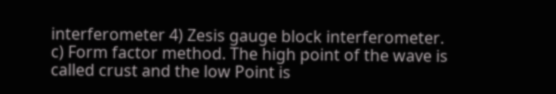interferometer 4) Zesis gauge block interferometer. c) Form factor method. The high point of the wave is called crust and the low Point is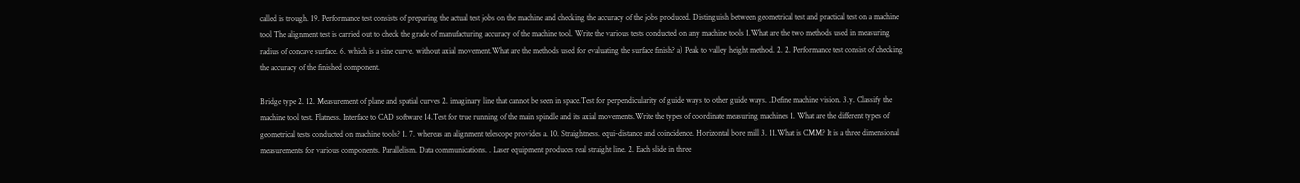called is trough. 19. Performance test consists of preparing the actual test jobs on the machine and checking the accuracy of the jobs produced. Distinguish between geometrical test and practical test on a machine tool The alignment test is carried out to check the grade of manufacturing accuracy of the machine tool. Write the various tests conducted on any machine tools 1.What are the two methods used in measuring radius of concave surface. 6. which is a sine curve. without axial movement.What are the methods used for evaluating the surface finish? a) Peak to valley height method. 2. 2. Performance test consist of checking the accuracy of the finished component.

Bridge type 2. 12. Measurement of plane and spatial curves 2. imaginary line that cannot be seen in space.Test for perpendicularity of guide ways to other guide ways. .Define machine vision. 3.y. Classify the machine tool test. Flatness. Interface to CAD software 14.Test for true running of the main spindle and its axial movements.Write the types of coordinate measuring machines 1. What are the different types of geometrical tests conducted on machine tools? 1. 7. whereas an alignment telescope provides a. 10. Straightness. equi-distance and coincidence. Horizontal bore mill 3. 11.What is CMM? It is a three dimensional measurements for various components. Parallelism. Data communications. . Laser equipment produces real straight line. 2. Each slide in three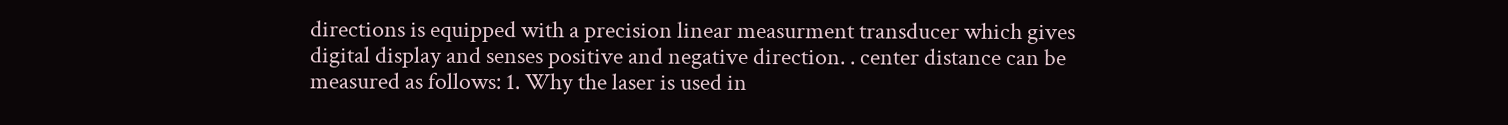directions is equipped with a precision linear measurment transducer which gives digital display and senses positive and negative direction. . center distance can be measured as follows: 1. Why the laser is used in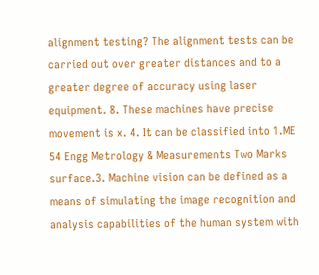alignment testing? The alignment tests can be carried out over greater distances and to a greater degree of accuracy using laser equipment. 8. These machines have precise movement is x. 4. It can be classified into 1.ME 54 Engg Metrology & Measurements Two Marks surface.3. Machine vision can be defined as a means of simulating the image recognition and analysis capabilities of the human system with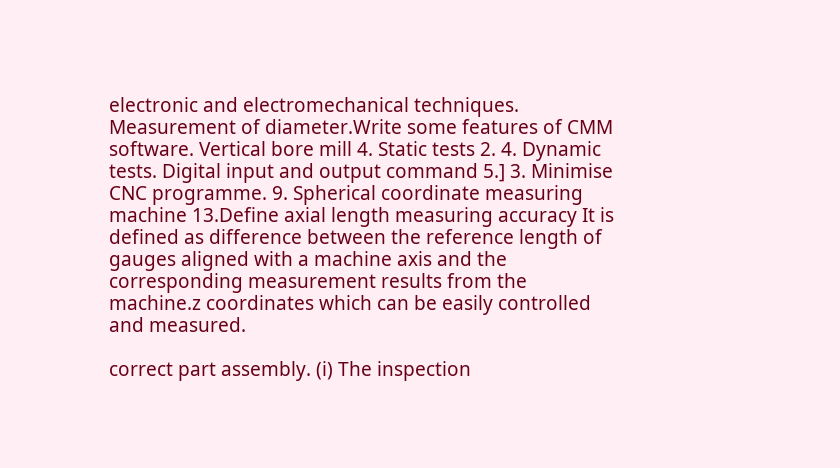electronic and electromechanical techniques. Measurement of diameter.Write some features of CMM software. Vertical bore mill 4. Static tests 2. 4. Dynamic tests. Digital input and output command 5.] 3. Minimise CNC programme. 9. Spherical coordinate measuring machine 13.Define axial length measuring accuracy It is defined as difference between the reference length of gauges aligned with a machine axis and the corresponding measurement results from the machine.z coordinates which can be easily controlled and measured.

correct part assembly. (i) The inspection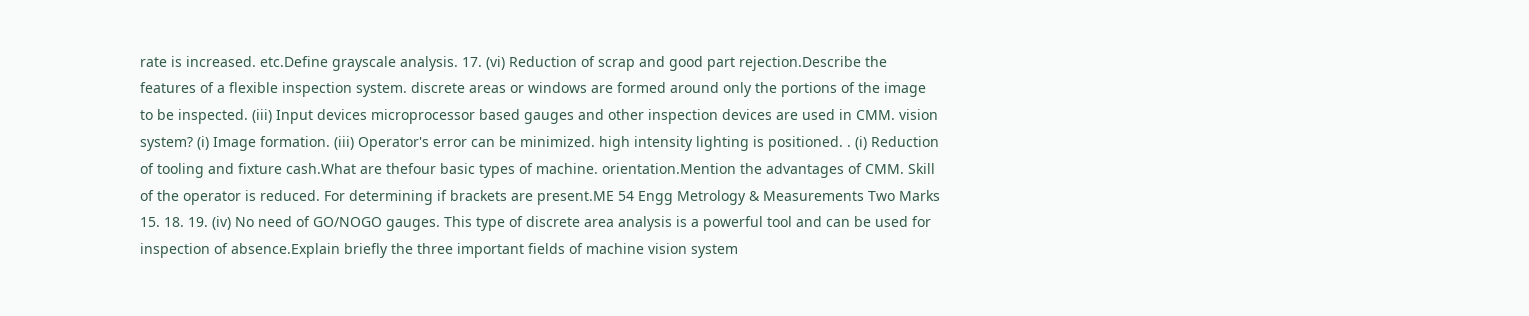rate is increased. etc.Define grayscale analysis. 17. (vi) Reduction of scrap and good part rejection.Describe the features of a flexible inspection system. discrete areas or windows are formed around only the portions of the image to be inspected. (iii) Input devices microprocessor based gauges and other inspection devices are used in CMM. vision system? (i) Image formation. (iii) Operator's error can be minimized. high intensity lighting is positioned. . (i) Reduction of tooling and fixture cash.What are thefour basic types of machine. orientation.Mention the advantages of CMM. Skill of the operator is reduced. For determining if brackets are present.ME 54 Engg Metrology & Measurements Two Marks 15. 18. 19. (iv) No need of GO/NOGO gauges. This type of discrete area analysis is a powerful tool and can be used for inspection of absence.Explain briefly the three important fields of machine vision system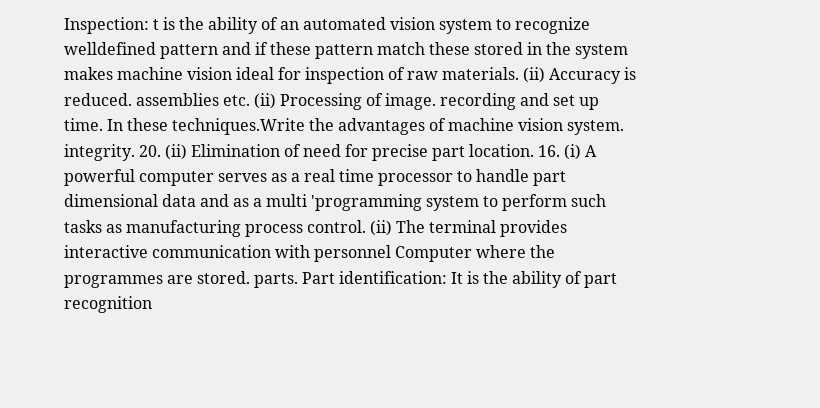Inspection: t is the ability of an automated vision system to recognize welldefined pattern and if these pattern match these stored in the system makes machine vision ideal for inspection of raw materials. (ii) Accuracy is reduced. assemblies etc. (ii) Processing of image. recording and set up time. In these techniques.Write the advantages of machine vision system. integrity. 20. (ii) Elimination of need for precise part location. 16. (i) A powerful computer serves as a real time processor to handle part dimensional data and as a multi 'programming system to perform such tasks as manufacturing process control. (ii) The terminal provides interactive communication with personnel Computer where the programmes are stored. parts. Part identification: It is the ability of part recognition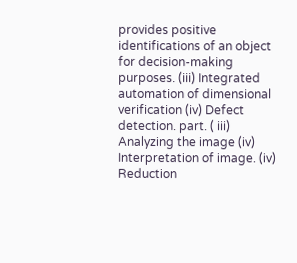provides positive identifications of an object for decision-making purposes. (iii) Integrated automation of dimensional verification (iv) Defect detection. part. ( iii) Analyzing the image (iv) Interpretation of image. (iv) Reduction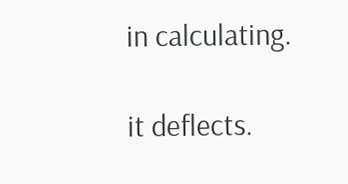in calculating.

it deflects.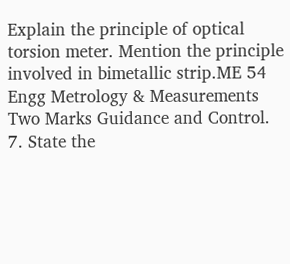Explain the principle of optical torsion meter. Mention the principle involved in bimetallic strip.ME 54 Engg Metrology & Measurements Two Marks Guidance and Control. 7. State the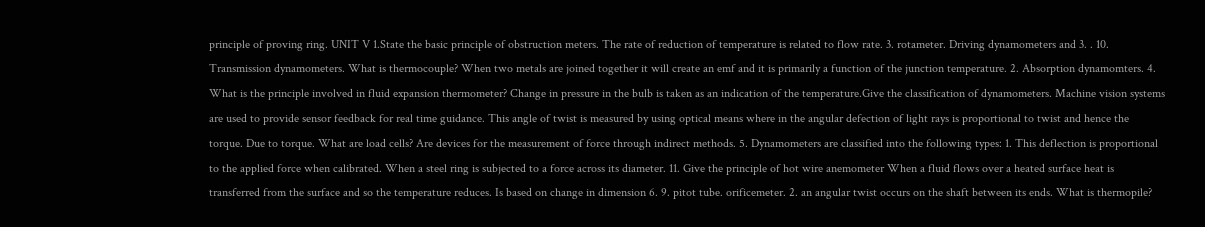principle of proving ring. UNIT V 1.State the basic principle of obstruction meters. The rate of reduction of temperature is related to flow rate. 3. rotameter. Driving dynamometers and 3. . 10. Transmission dynamometers. What is thermocouple? When two metals are joined together it will create an emf and it is primarily a function of the junction temperature. 2. Absorption dynamomters. 4. What is the principle involved in fluid expansion thermometer? Change in pressure in the bulb is taken as an indication of the temperature.Give the classification of dynamometers. Machine vision systems are used to provide sensor feedback for real time guidance. This angle of twist is measured by using optical means where in the angular defection of light rays is proportional to twist and hence the torque. Due to torque. What are load cells? Are devices for the measurement of force through indirect methods. 5. Dynamometers are classified into the following types: 1. This deflection is proportional to the applied force when calibrated. When a steel ring is subjected to a force across its diameter. 11. Give the principle of hot wire anemometer When a fluid flows over a heated surface heat is transferred from the surface and so the temperature reduces. Is based on change in dimension 6. 9. pitot tube. orificemeter. 2. an angular twist occurs on the shaft between its ends. What is thermopile?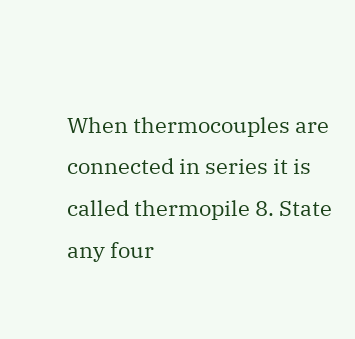When thermocouples are connected in series it is called thermopile 8. State any four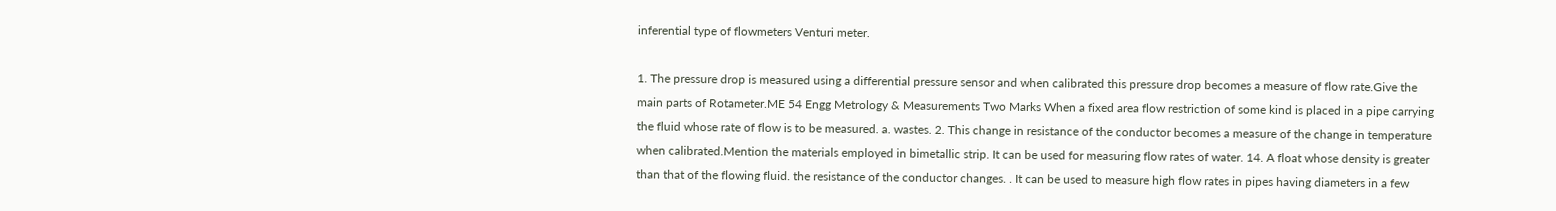inferential type of flowmeters Venturi meter.

1. The pressure drop is measured using a differential pressure sensor and when calibrated this pressure drop becomes a measure of flow rate.Give the main parts of Rotameter.ME 54 Engg Metrology & Measurements Two Marks When a fixed area flow restriction of some kind is placed in a pipe carrying the fluid whose rate of flow is to be measured. a. wastes. 2. This change in resistance of the conductor becomes a measure of the change in temperature when calibrated.Mention the materials employed in bimetallic strip. It can be used for measuring flow rates of water. 14. A float whose density is greater than that of the flowing fluid. the resistance of the conductor changes. . It can be used to measure high flow rates in pipes having diameters in a few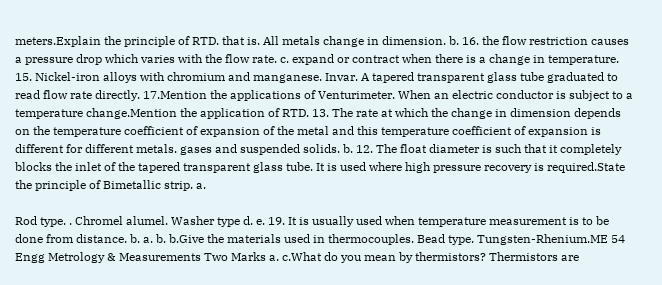meters.Explain the principle of RTD. that is. All metals change in dimension. b. 16. the flow restriction causes a pressure drop which varies with the flow rate. c. expand or contract when there is a change in temperature. 15. Nickel-iron alloys with chromium and manganese. Invar. A tapered transparent glass tube graduated to read flow rate directly. 17.Mention the applications of Venturimeter. When an electric conductor is subject to a temperature change.Mention the application of RTD. 13. The rate at which the change in dimension depends on the temperature coefficient of expansion of the metal and this temperature coefficient of expansion is different for different metals. gases and suspended solids. b. 12. The float diameter is such that it completely blocks the inlet of the tapered transparent glass tube. It is used where high pressure recovery is required.State the principle of Bimetallic strip. a.

Rod type. . Chromel alumel. Washer type d. e. 19. It is usually used when temperature measurement is to be done from distance. b. a. b. b.Give the materials used in thermocouples. Bead type. Tungsten-Rhenium.ME 54 Engg Metrology & Measurements Two Marks a. c.What do you mean by thermistors? Thermistors are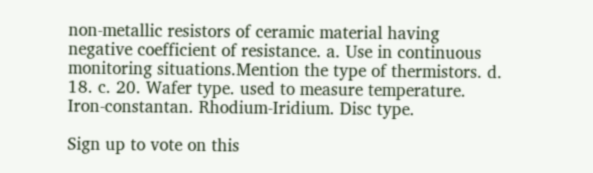non-metallic resistors of ceramic material having negative coefficient of resistance. a. Use in continuous monitoring situations.Mention the type of thermistors. d. 18. c. 20. Wafer type. used to measure temperature. Iron-constantan. Rhodium-Iridium. Disc type.

Sign up to vote on this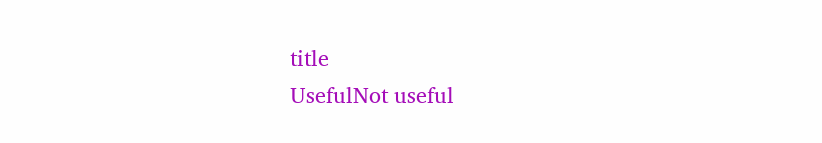title
UsefulNot useful